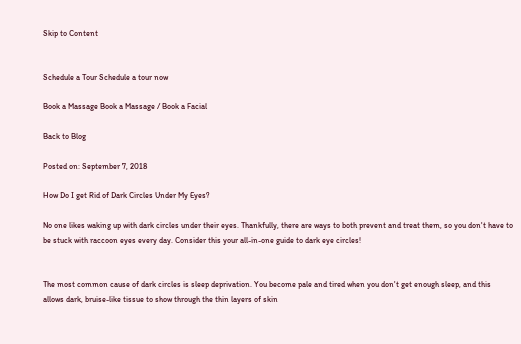Skip to Content


Schedule a Tour Schedule a tour now

Book a Massage Book a Massage / Book a Facial

Back to Blog

Posted on: September 7, 2018

How Do I get Rid of Dark Circles Under My Eyes?

No one likes waking up with dark circles under their eyes. Thankfully, there are ways to both prevent and treat them, so you don't have to be stuck with raccoon eyes every day. Consider this your all-in-one guide to dark eye circles!


The most common cause of dark circles is sleep deprivation. You become pale and tired when you don't get enough sleep, and this allows dark, bruise-like tissue to show through the thin layers of skin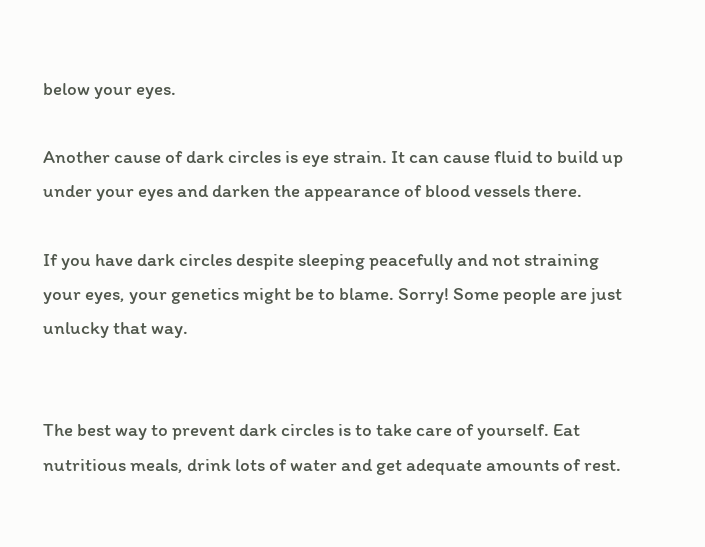below your eyes.

Another cause of dark circles is eye strain. It can cause fluid to build up under your eyes and darken the appearance of blood vessels there.

If you have dark circles despite sleeping peacefully and not straining your eyes, your genetics might be to blame. Sorry! Some people are just unlucky that way.


The best way to prevent dark circles is to take care of yourself. Eat nutritious meals, drink lots of water and get adequate amounts of rest.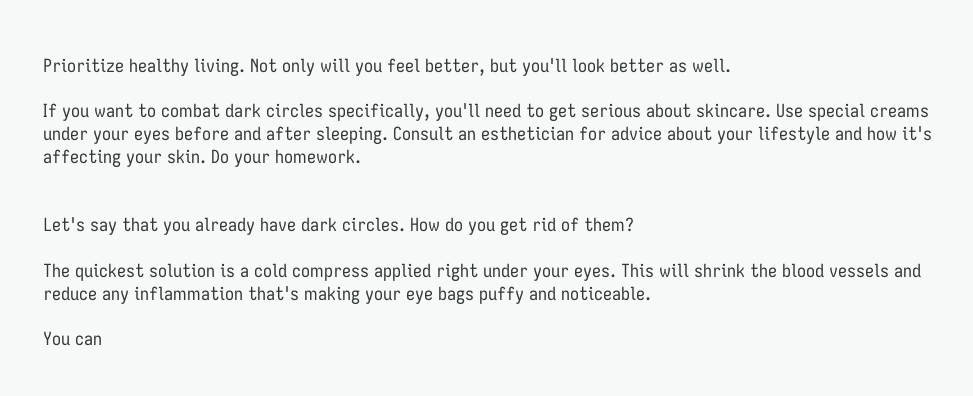Prioritize healthy living. Not only will you feel better, but you'll look better as well.

If you want to combat dark circles specifically, you'll need to get serious about skincare. Use special creams under your eyes before and after sleeping. Consult an esthetician for advice about your lifestyle and how it's affecting your skin. Do your homework.


Let's say that you already have dark circles. How do you get rid of them?

The quickest solution is a cold compress applied right under your eyes. This will shrink the blood vessels and reduce any inflammation that's making your eye bags puffy and noticeable.

You can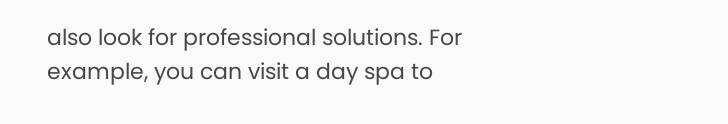also look for professional solutions. For example, you can visit a day spa to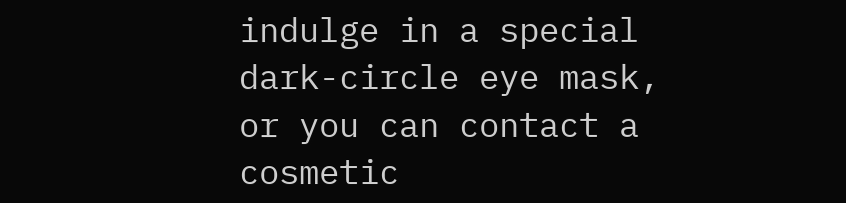indulge in a special dark-circle eye mask, or you can contact a cosmetic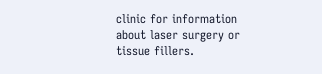clinic for information about laser surgery or tissue fillers.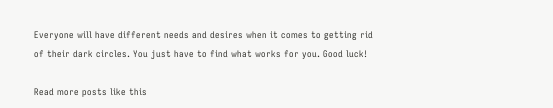Everyone will have different needs and desires when it comes to getting rid of their dark circles. You just have to find what works for you. Good luck!

Read more posts like this